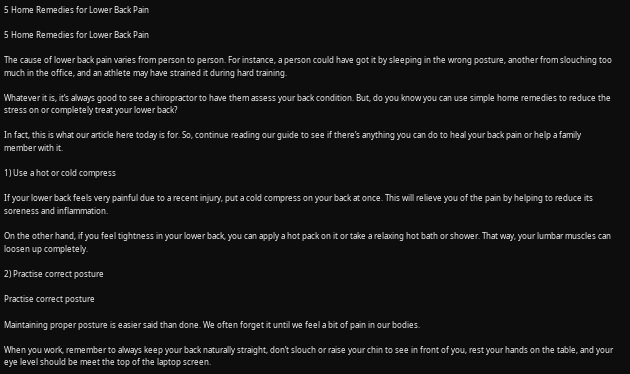5 Home Remedies for Lower Back Pain

5 Home Remedies for Lower Back Pain

The cause of lower back pain varies from person to person. For instance, a person could have got it by sleeping in the wrong posture, another from slouching too much in the office, and an athlete may have strained it during hard training.

Whatever it is, it’s always good to see a chiropractor to have them assess your back condition. But, do you know you can use simple home remedies to reduce the stress on or completely treat your lower back?

In fact, this is what our article here today is for. So, continue reading our guide to see if there’s anything you can do to heal your back pain or help a family member with it.

1) Use a hot or cold compress

If your lower back feels very painful due to a recent injury, put a cold compress on your back at once. This will relieve you of the pain by helping to reduce its soreness and inflammation.

On the other hand, if you feel tightness in your lower back, you can apply a hot pack on it or take a relaxing hot bath or shower. That way, your lumbar muscles can loosen up completely.

2) Practise correct posture

Practise correct posture

Maintaining proper posture is easier said than done. We often forget it until we feel a bit of pain in our bodies.

When you work, remember to always keep your back naturally straight, don’t slouch or raise your chin to see in front of you, rest your hands on the table, and your eye level should be meet the top of the laptop screen.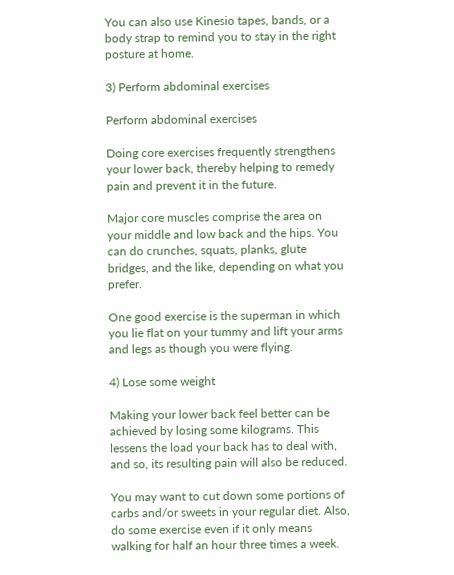You can also use Kinesio tapes, bands, or a body strap to remind you to stay in the right posture at home.

3) Perform abdominal exercises

Perform abdominal exercises

Doing core exercises frequently strengthens your lower back, thereby helping to remedy pain and prevent it in the future.

Major core muscles comprise the area on your middle and low back and the hips. You can do crunches, squats, planks, glute bridges, and the like, depending on what you prefer.

One good exercise is the superman in which you lie flat on your tummy and lift your arms and legs as though you were flying.

4) Lose some weight

Making your lower back feel better can be achieved by losing some kilograms. This lessens the load your back has to deal with, and so, its resulting pain will also be reduced.

You may want to cut down some portions of carbs and/or sweets in your regular diet. Also, do some exercise even if it only means walking for half an hour three times a week.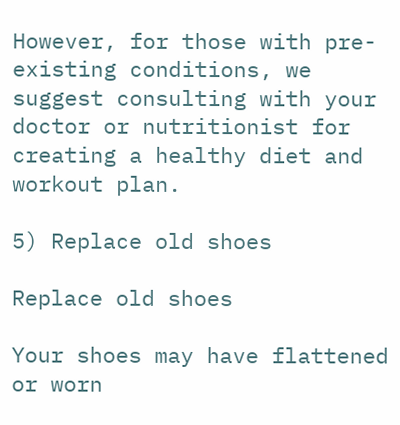However, for those with pre-existing conditions, we suggest consulting with your doctor or nutritionist for creating a healthy diet and workout plan.

5) Replace old shoes

Replace old shoes

Your shoes may have flattened or worn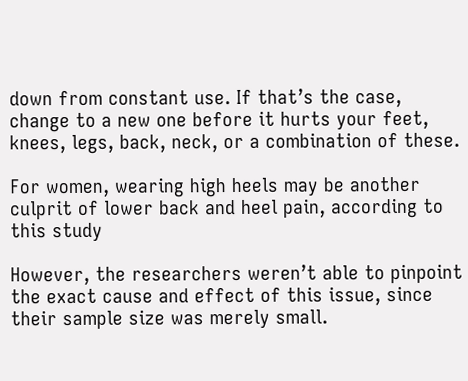down from constant use. If that’s the case, change to a new one before it hurts your feet, knees, legs, back, neck, or a combination of these.

For women, wearing high heels may be another culprit of lower back and heel pain, according to this study

However, the researchers weren’t able to pinpoint the exact cause and effect of this issue, since their sample size was merely small.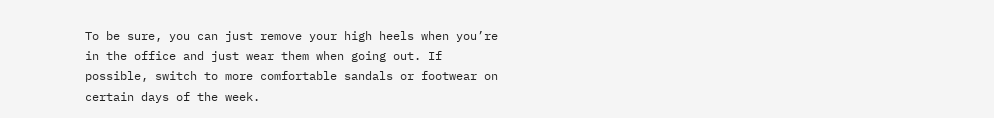To be sure, you can just remove your high heels when you’re in the office and just wear them when going out. If possible, switch to more comfortable sandals or footwear on certain days of the week.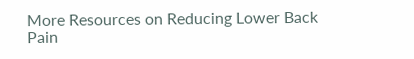More Resources on Reducing Lower Back Pain